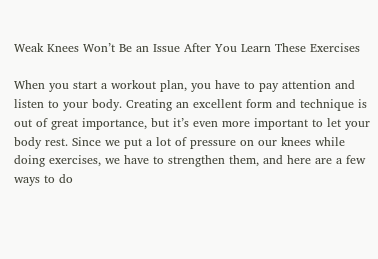Weak Knees Won’t Be an Issue After You Learn These Exercises

When you start a workout plan, you have to pay attention and listen to your body. Creating an excellent form and technique is out of great importance, but it’s even more important to let your body rest. Since we put a lot of pressure on our knees while doing exercises, we have to strengthen them, and here are a few ways to do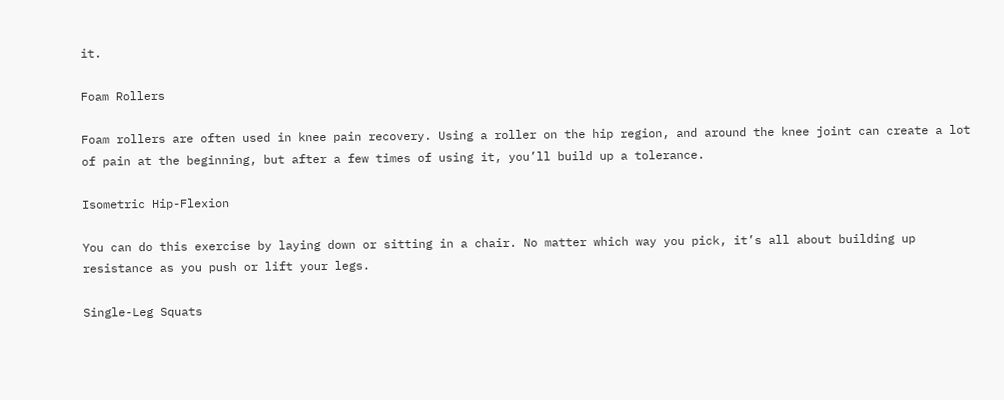it.

Foam Rollers

Foam rollers are often used in knee pain recovery. Using a roller on the hip region, and around the knee joint can create a lot of pain at the beginning, but after a few times of using it, you’ll build up a tolerance.

Isometric Hip-Flexion

You can do this exercise by laying down or sitting in a chair. No matter which way you pick, it’s all about building up resistance as you push or lift your legs.

Single-Leg Squats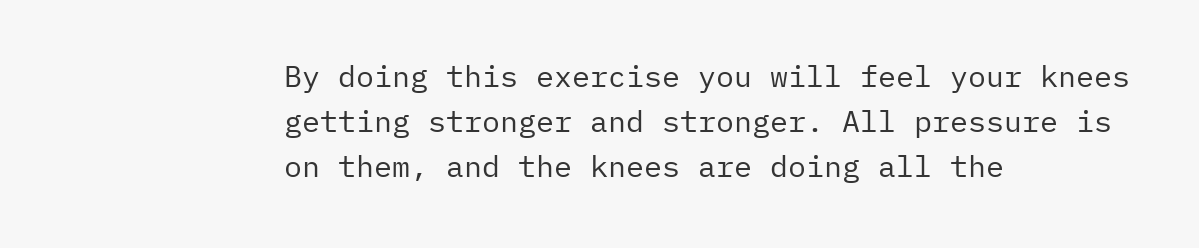By doing this exercise you will feel your knees getting stronger and stronger. All pressure is on them, and the knees are doing all the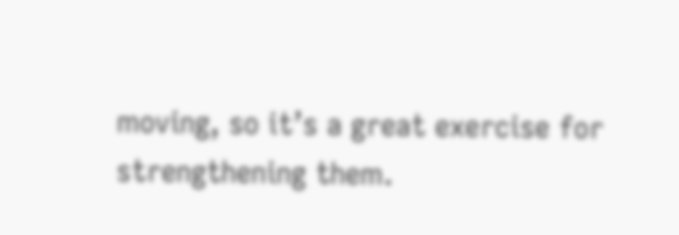moving, so it’s a great exercise for strengthening them.